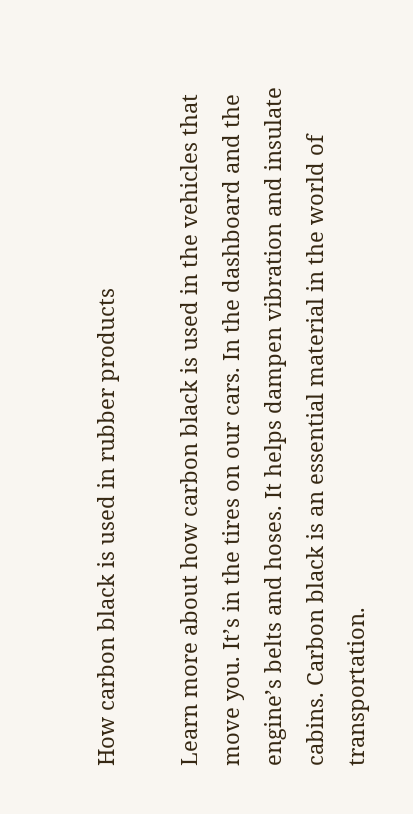How carbon black is used in rubber products

Learn more about how carbon black is used in the vehicles that move you. It’s in the tires on our cars. In the dashboard and the engine’s belts and hoses. It helps dampen vibration and insulate cabins. Carbon black is an essential material in the world of transportation.